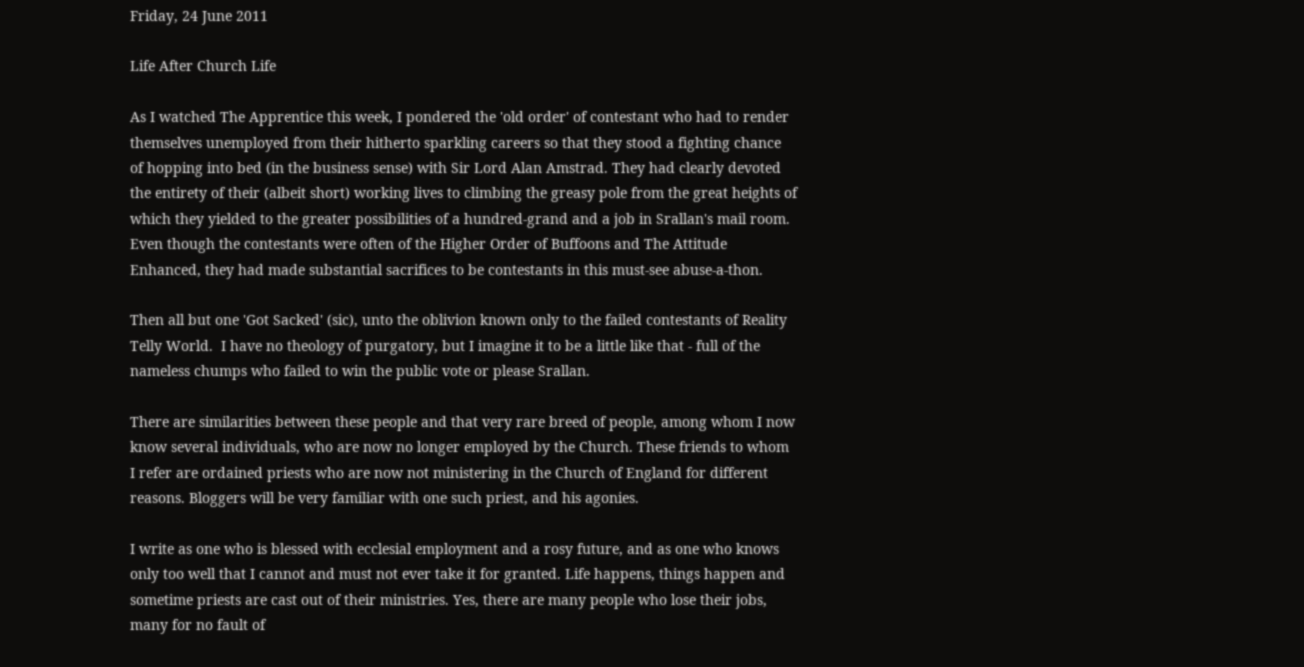Friday, 24 June 2011

Life After Church Life

As I watched The Apprentice this week, I pondered the 'old order' of contestant who had to render themselves unemployed from their hitherto sparkling careers so that they stood a fighting chance of hopping into bed (in the business sense) with Sir Lord Alan Amstrad. They had clearly devoted the entirety of their (albeit short) working lives to climbing the greasy pole from the great heights of which they yielded to the greater possibilities of a hundred-grand and a job in Srallan's mail room. Even though the contestants were often of the Higher Order of Buffoons and The Attitude Enhanced, they had made substantial sacrifices to be contestants in this must-see abuse-a-thon.

Then all but one 'Got Sacked' (sic), unto the oblivion known only to the failed contestants of Reality Telly World.  I have no theology of purgatory, but I imagine it to be a little like that - full of the nameless chumps who failed to win the public vote or please Srallan.

There are similarities between these people and that very rare breed of people, among whom I now know several individuals, who are now no longer employed by the Church. These friends to whom I refer are ordained priests who are now not ministering in the Church of England for different reasons. Bloggers will be very familiar with one such priest, and his agonies.

I write as one who is blessed with ecclesial employment and a rosy future, and as one who knows only too well that I cannot and must not ever take it for granted. Life happens, things happen and sometime priests are cast out of their ministries. Yes, there are many people who lose their jobs, many for no fault of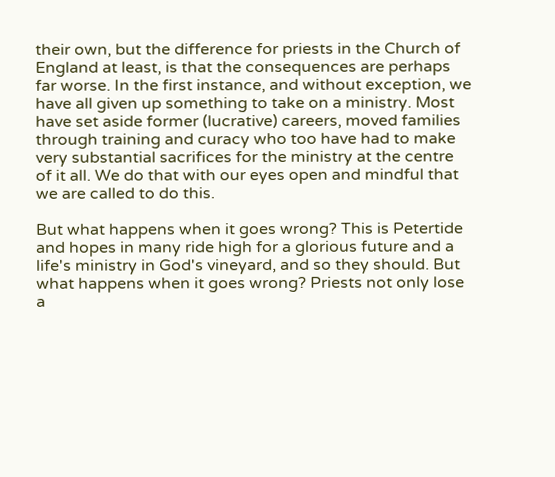their own, but the difference for priests in the Church of England at least, is that the consequences are perhaps far worse. In the first instance, and without exception, we have all given up something to take on a ministry. Most have set aside former (lucrative) careers, moved families through training and curacy who too have had to make very substantial sacrifices for the ministry at the centre of it all. We do that with our eyes open and mindful that we are called to do this.

But what happens when it goes wrong? This is Petertide and hopes in many ride high for a glorious future and a life's ministry in God's vineyard, and so they should. But what happens when it goes wrong? Priests not only lose a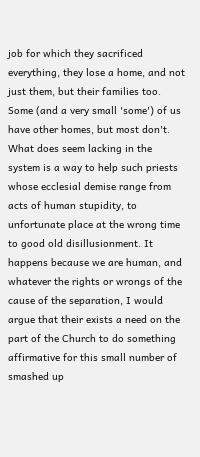job for which they sacrificed everything, they lose a home, and not just them, but their families too. Some (and a very small 'some') of us have other homes, but most don't. What does seem lacking in the system is a way to help such priests whose ecclesial demise range from acts of human stupidity, to unfortunate place at the wrong time to good old disillusionment. It happens because we are human, and whatever the rights or wrongs of the cause of the separation, I would argue that their exists a need on the part of the Church to do something affirmative for this small number of smashed up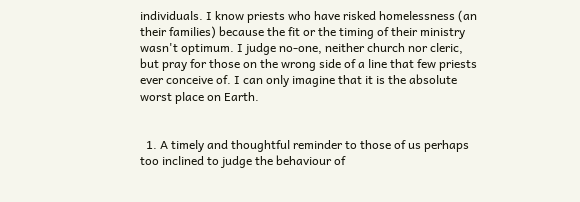individuals. I know priests who have risked homelessness (an their families) because the fit or the timing of their ministry wasn't optimum. I judge no-one, neither church nor cleric, but pray for those on the wrong side of a line that few priests ever conceive of. I can only imagine that it is the absolute worst place on Earth.


  1. A timely and thoughtful reminder to those of us perhaps too inclined to judge the behaviour of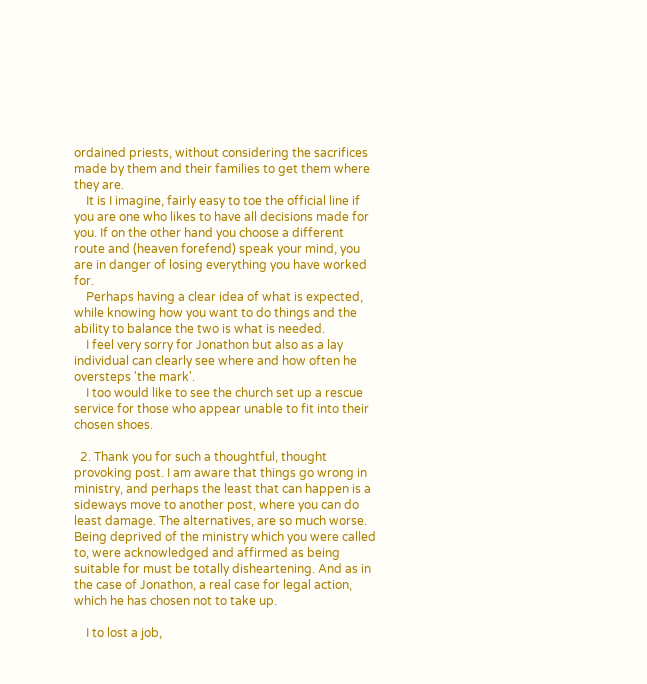ordained priests, without considering the sacrifices made by them and their families to get them where they are.
    It is I imagine, fairly easy to toe the official line if you are one who likes to have all decisions made for you. If on the other hand you choose a different route and (heaven forefend) speak your mind, you are in danger of losing everything you have worked for.
    Perhaps having a clear idea of what is expected, while knowing how you want to do things and the ability to balance the two is what is needed.
    I feel very sorry for Jonathon but also as a lay individual can clearly see where and how often he oversteps 'the mark'.
    I too would like to see the church set up a rescue service for those who appear unable to fit into their chosen shoes.

  2. Thank you for such a thoughtful, thought provoking post. I am aware that things go wrong in ministry, and perhaps the least that can happen is a sideways move to another post, where you can do least damage. The alternatives, are so much worse. Being deprived of the ministry which you were called to, were acknowledged and affirmed as being suitable for must be totally disheartening. And as in the case of Jonathon, a real case for legal action, which he has chosen not to take up.

    I to lost a job,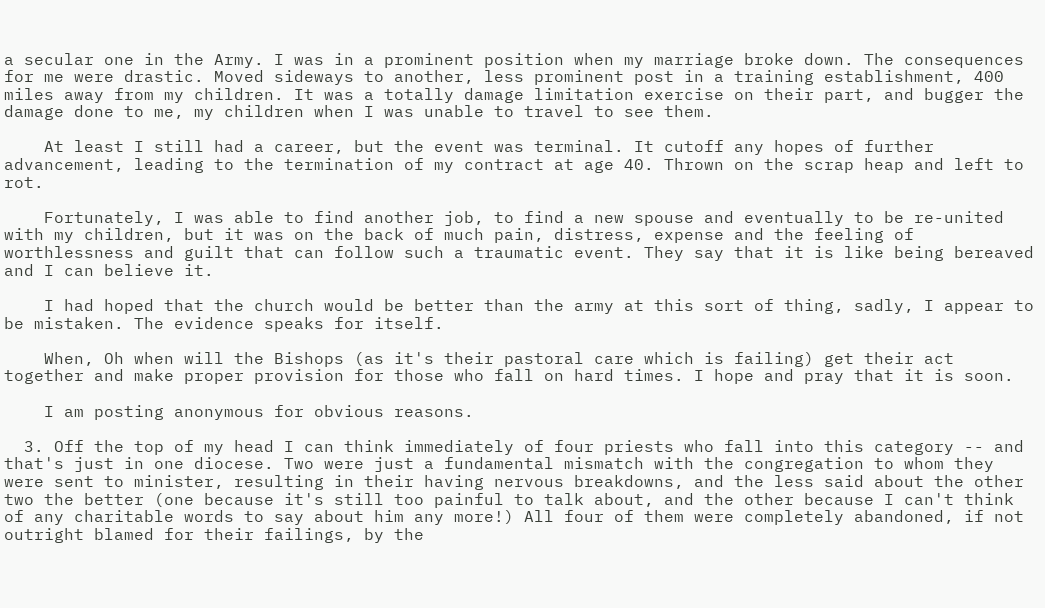a secular one in the Army. I was in a prominent position when my marriage broke down. The consequences for me were drastic. Moved sideways to another, less prominent post in a training establishment, 400 miles away from my children. It was a totally damage limitation exercise on their part, and bugger the damage done to me, my children when I was unable to travel to see them.

    At least I still had a career, but the event was terminal. It cutoff any hopes of further advancement, leading to the termination of my contract at age 40. Thrown on the scrap heap and left to rot.

    Fortunately, I was able to find another job, to find a new spouse and eventually to be re-united with my children, but it was on the back of much pain, distress, expense and the feeling of worthlessness and guilt that can follow such a traumatic event. They say that it is like being bereaved and I can believe it.

    I had hoped that the church would be better than the army at this sort of thing, sadly, I appear to be mistaken. The evidence speaks for itself.

    When, Oh when will the Bishops (as it's their pastoral care which is failing) get their act together and make proper provision for those who fall on hard times. I hope and pray that it is soon.

    I am posting anonymous for obvious reasons.

  3. Off the top of my head I can think immediately of four priests who fall into this category -- and that's just in one diocese. Two were just a fundamental mismatch with the congregation to whom they were sent to minister, resulting in their having nervous breakdowns, and the less said about the other two the better (one because it's still too painful to talk about, and the other because I can't think of any charitable words to say about him any more!) All four of them were completely abandoned, if not outright blamed for their failings, by the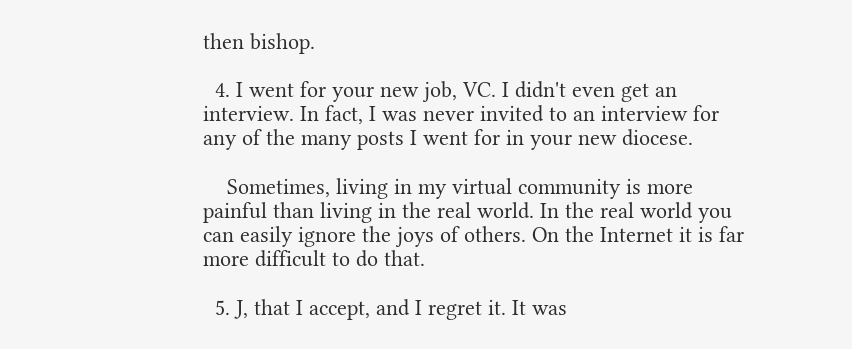then bishop.

  4. I went for your new job, VC. I didn't even get an interview. In fact, I was never invited to an interview for any of the many posts I went for in your new diocese.

    Sometimes, living in my virtual community is more painful than living in the real world. In the real world you can easily ignore the joys of others. On the Internet it is far more difficult to do that.

  5. J, that I accept, and I regret it. It was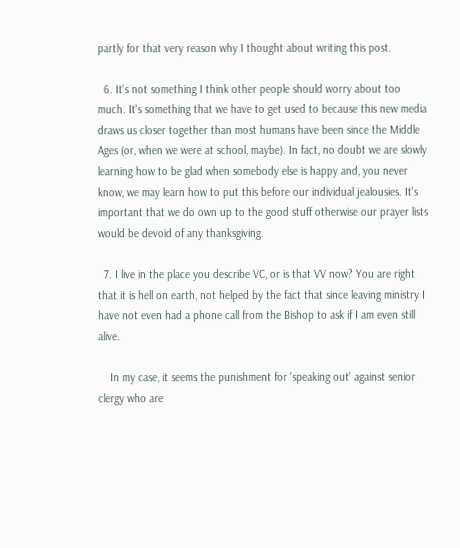partly for that very reason why I thought about writing this post.

  6. It's not something I think other people should worry about too much. It's something that we have to get used to because this new media draws us closer together than most humans have been since the Middle Ages (or, when we were at school, maybe). In fact, no doubt we are slowly learning how to be glad when somebody else is happy and, you never know, we may learn how to put this before our individual jealousies. It's important that we do own up to the good stuff otherwise our prayer lists would be devoid of any thanksgiving.

  7. I live in the place you describe VC, or is that VV now? You are right that it is hell on earth, not helped by the fact that since leaving ministry I have not even had a phone call from the Bishop to ask if I am even still alive.

    In my case, it seems the punishment for 'speaking out' against senior clergy who are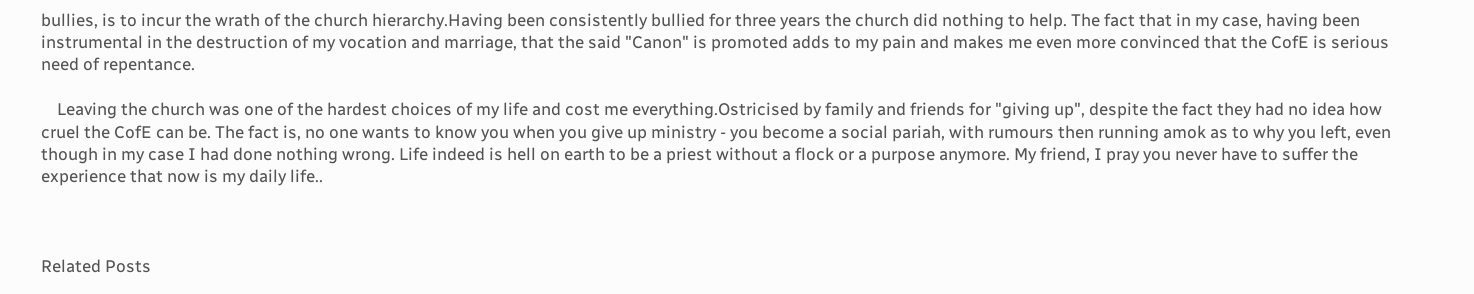bullies, is to incur the wrath of the church hierarchy.Having been consistently bullied for three years the church did nothing to help. The fact that in my case, having been instrumental in the destruction of my vocation and marriage, that the said "Canon" is promoted adds to my pain and makes me even more convinced that the CofE is serious need of repentance.

    Leaving the church was one of the hardest choices of my life and cost me everything.Ostricised by family and friends for "giving up", despite the fact they had no idea how cruel the CofE can be. The fact is, no one wants to know you when you give up ministry - you become a social pariah, with rumours then running amok as to why you left, even though in my case I had done nothing wrong. Life indeed is hell on earth to be a priest without a flock or a purpose anymore. My friend, I pray you never have to suffer the experience that now is my daily life..



Related Posts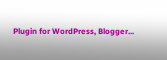Plugin for WordPress, Blogger...